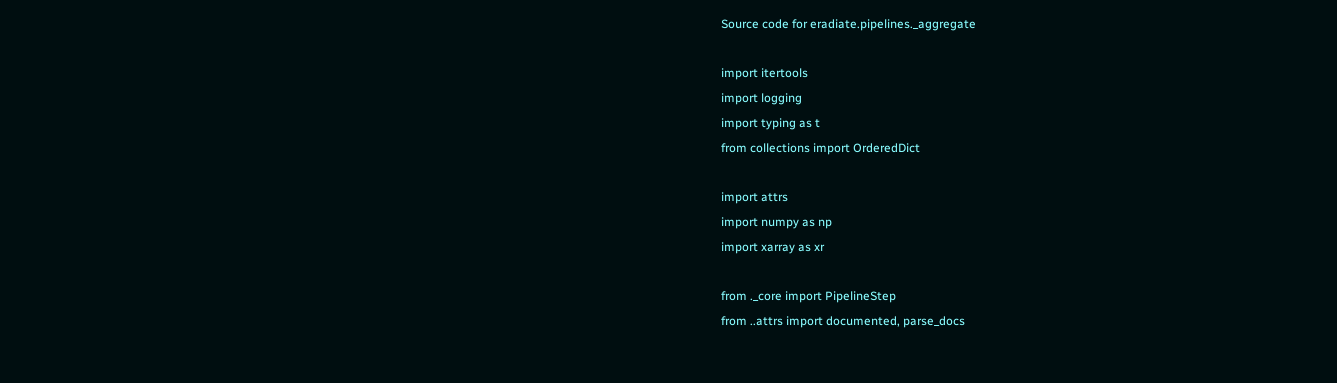Source code for eradiate.pipelines._aggregate

import itertools
import logging
import typing as t
from collections import OrderedDict

import attrs
import numpy as np
import xarray as xr

from ._core import PipelineStep
from ..attrs import documented, parse_docs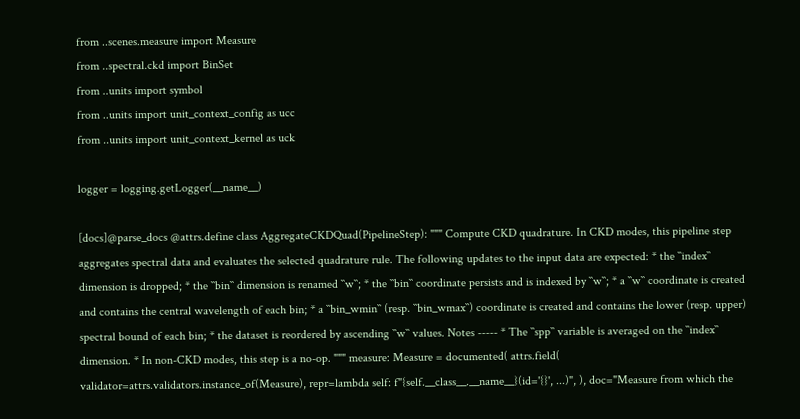from ..scenes.measure import Measure
from ..spectral.ckd import BinSet
from ..units import symbol
from ..units import unit_context_config as ucc
from ..units import unit_context_kernel as uck

logger = logging.getLogger(__name__)

[docs]@parse_docs @attrs.define class AggregateCKDQuad(PipelineStep): """ Compute CKD quadrature. In CKD modes, this pipeline step aggregates spectral data and evaluates the selected quadrature rule. The following updates to the input data are expected: * the ``index`` dimension is dropped; * the ``bin`` dimension is renamed ``w``; * the ``bin`` coordinate persists and is indexed by ``w``; * a ``w`` coordinate is created and contains the central wavelength of each bin; * a ``bin_wmin`` (resp. ``bin_wmax``) coordinate is created and contains the lower (resp. upper) spectral bound of each bin; * the dataset is reordered by ascending ``w`` values. Notes ----- * The ``spp`` variable is averaged on the ``index`` dimension. * In non-CKD modes, this step is a no-op. """ measure: Measure = documented( attrs.field( validator=attrs.validators.instance_of(Measure), repr=lambda self: f"{self.__class__.__name__}(id='{}', ...)", ), doc="Measure from which the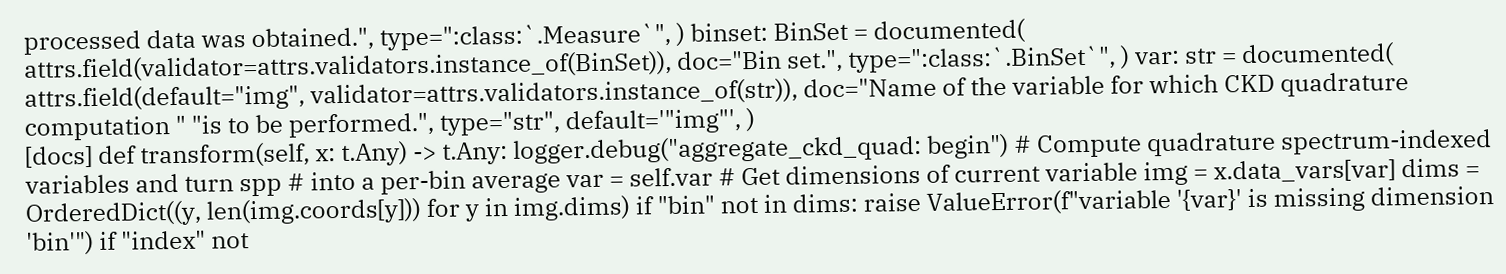processed data was obtained.", type=":class:`.Measure`", ) binset: BinSet = documented( attrs.field(validator=attrs.validators.instance_of(BinSet)), doc="Bin set.", type=":class:`.BinSet`", ) var: str = documented( attrs.field(default="img", validator=attrs.validators.instance_of(str)), doc="Name of the variable for which CKD quadrature computation " "is to be performed.", type="str", default='"img"', )
[docs] def transform(self, x: t.Any) -> t.Any: logger.debug("aggregate_ckd_quad: begin") # Compute quadrature spectrum-indexed variables and turn spp # into a per-bin average var = self.var # Get dimensions of current variable img = x.data_vars[var] dims = OrderedDict((y, len(img.coords[y])) for y in img.dims) if "bin" not in dims: raise ValueError(f"variable '{var}' is missing dimension 'bin'") if "index" not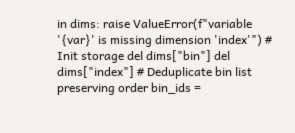in dims: raise ValueError(f"variable '{var}' is missing dimension 'index'") # Init storage del dims["bin"] del dims["index"] # Deduplicate bin list preserving order bin_ids =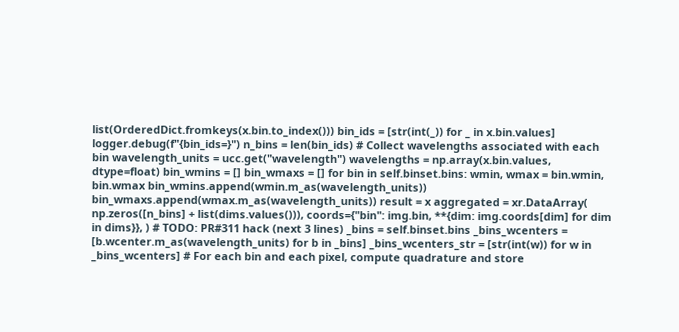list(OrderedDict.fromkeys(x.bin.to_index())) bin_ids = [str(int(_)) for _ in x.bin.values] logger.debug(f"{bin_ids=}") n_bins = len(bin_ids) # Collect wavelengths associated with each bin wavelength_units = ucc.get("wavelength") wavelengths = np.array(x.bin.values, dtype=float) bin_wmins = [] bin_wmaxs = [] for bin in self.binset.bins: wmin, wmax = bin.wmin, bin.wmax bin_wmins.append(wmin.m_as(wavelength_units)) bin_wmaxs.append(wmax.m_as(wavelength_units)) result = x aggregated = xr.DataArray( np.zeros([n_bins] + list(dims.values())), coords={"bin": img.bin, **{dim: img.coords[dim] for dim in dims}}, ) # TODO: PR#311 hack (next 3 lines) _bins = self.binset.bins _bins_wcenters = [b.wcenter.m_as(wavelength_units) for b in _bins] _bins_wcenters_str = [str(int(w)) for w in _bins_wcenters] # For each bin and each pixel, compute quadrature and store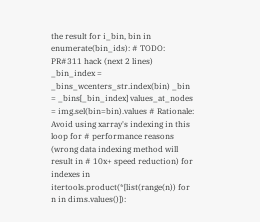the result for i_bin, bin in enumerate(bin_ids): # TODO: PR#311 hack (next 2 lines) _bin_index = _bins_wcenters_str.index(bin) _bin = _bins[_bin_index] values_at_nodes = img.sel(bin=bin).values # Rationale: Avoid using xarray's indexing in this loop for # performance reasons (wrong data indexing method will result in # 10x+ speed reduction) for indexes in itertools.product(*[list(range(n)) for n in dims.values()]):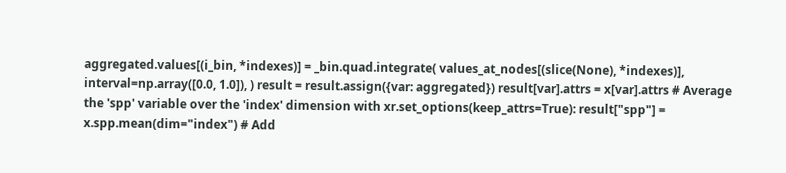aggregated.values[(i_bin, *indexes)] = _bin.quad.integrate( values_at_nodes[(slice(None), *indexes)], interval=np.array([0.0, 1.0]), ) result = result.assign({var: aggregated}) result[var].attrs = x[var].attrs # Average the 'spp' variable over the 'index' dimension with xr.set_options(keep_attrs=True): result["spp"] = x.spp.mean(dim="index") # Add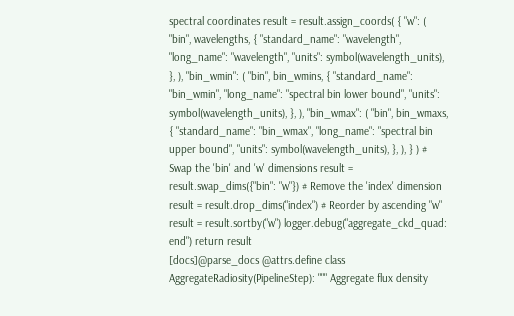spectral coordinates result = result.assign_coords( { "w": ( "bin", wavelengths, { "standard_name": "wavelength", "long_name": "wavelength", "units": symbol(wavelength_units), }, ), "bin_wmin": ( "bin", bin_wmins, { "standard_name": "bin_wmin", "long_name": "spectral bin lower bound", "units": symbol(wavelength_units), }, ), "bin_wmax": ( "bin", bin_wmaxs, { "standard_name": "bin_wmax", "long_name": "spectral bin upper bound", "units": symbol(wavelength_units), }, ), } ) # Swap the 'bin' and 'w' dimensions result = result.swap_dims({"bin": "w"}) # Remove the 'index' dimension result = result.drop_dims("index") # Reorder by ascending "w" result = result.sortby("w") logger.debug("aggregate_ckd_quad: end") return result
[docs]@parse_docs @attrs.define class AggregateRadiosity(PipelineStep): """ Aggregate flux density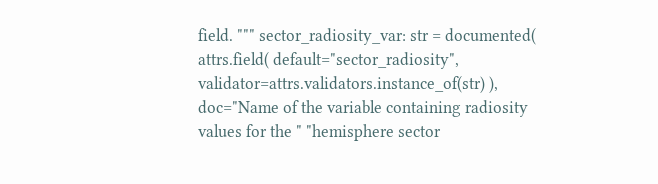field. """ sector_radiosity_var: str = documented( attrs.field( default="sector_radiosity", validator=attrs.validators.instance_of(str) ), doc="Name of the variable containing radiosity values for the " "hemisphere sector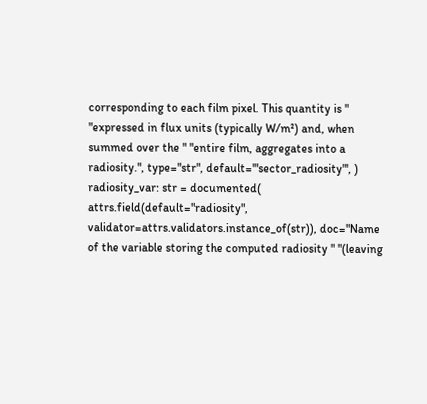corresponding to each film pixel. This quantity is " "expressed in flux units (typically W/m²) and, when summed over the " "entire film, aggregates into a radiosity.", type="str", default='"sector_radiosity"', ) radiosity_var: str = documented( attrs.field(default="radiosity", validator=attrs.validators.instance_of(str)), doc="Name of the variable storing the computed radiosity " "(leaving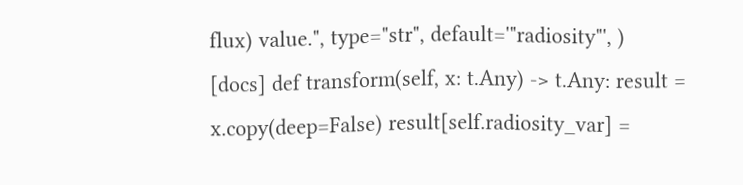flux) value.", type="str", default='"radiosity"', )
[docs] def transform(self, x: t.Any) -> t.Any: result = x.copy(deep=False) result[self.radiosity_var] =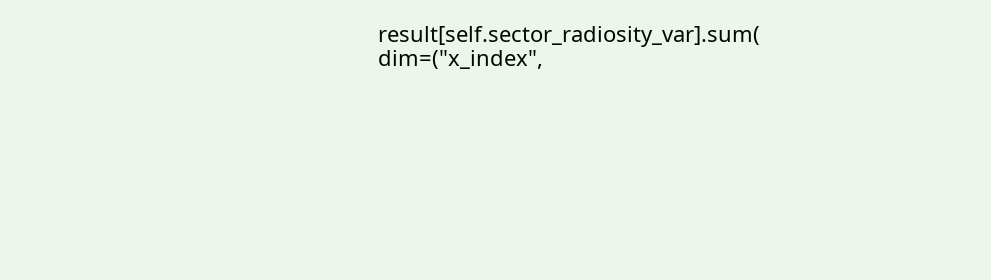result[self.sector_radiosity_var].sum( dim=("x_index",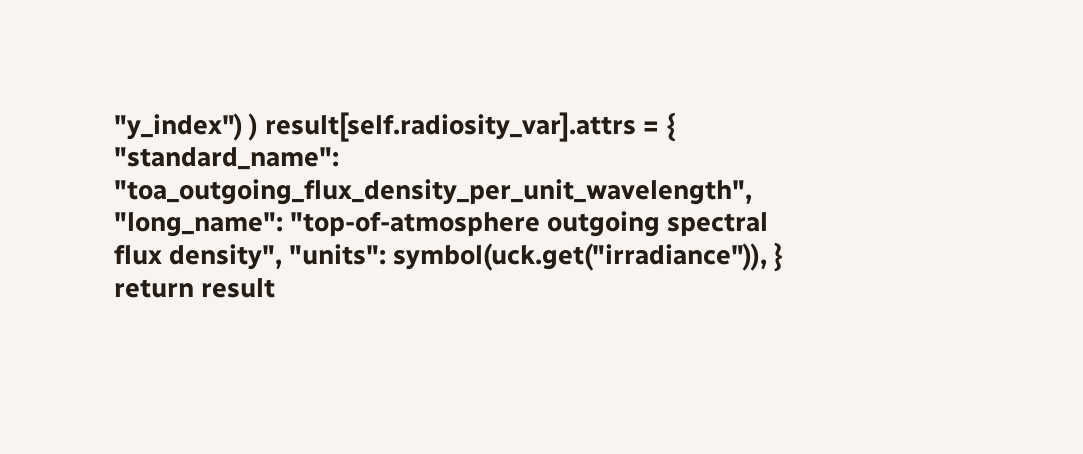"y_index") ) result[self.radiosity_var].attrs = { "standard_name": "toa_outgoing_flux_density_per_unit_wavelength", "long_name": "top-of-atmosphere outgoing spectral flux density", "units": symbol(uck.get("irradiance")), } return result